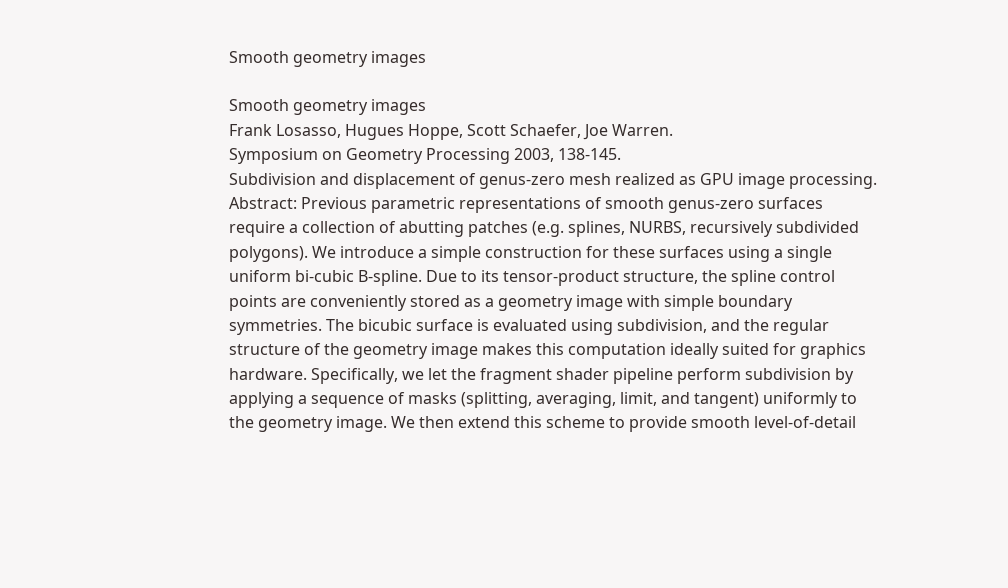Smooth geometry images

Smooth geometry images
Frank Losasso, Hugues Hoppe, Scott Schaefer, Joe Warren.
Symposium on Geometry Processing 2003, 138-145.
Subdivision and displacement of genus-zero mesh realized as GPU image processing.
Abstract: Previous parametric representations of smooth genus-zero surfaces require a collection of abutting patches (e.g. splines, NURBS, recursively subdivided polygons). We introduce a simple construction for these surfaces using a single uniform bi-cubic B-spline. Due to its tensor-product structure, the spline control points are conveniently stored as a geometry image with simple boundary symmetries. The bicubic surface is evaluated using subdivision, and the regular structure of the geometry image makes this computation ideally suited for graphics hardware. Specifically, we let the fragment shader pipeline perform subdivision by applying a sequence of masks (splitting, averaging, limit, and tangent) uniformly to the geometry image. We then extend this scheme to provide smooth level-of-detail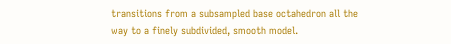transitions from a subsampled base octahedron all the way to a finely subdivided, smooth model.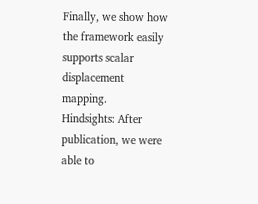Finally, we show how the framework easily supports scalar displacement mapping.
Hindsights: After publication, we were able to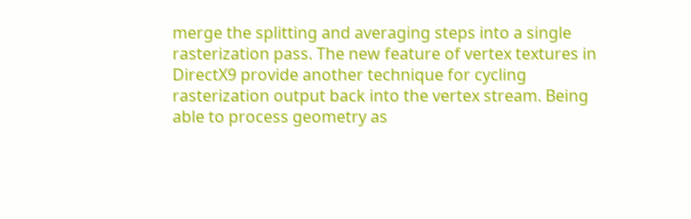merge the splitting and averaging steps into a single rasterization pass. The new feature of vertex textures in DirectX9 provide another technique for cycling rasterization output back into the vertex stream. Being able to process geometry as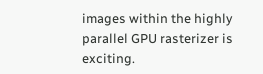images within the highly parallel GPU rasterizer is exciting.